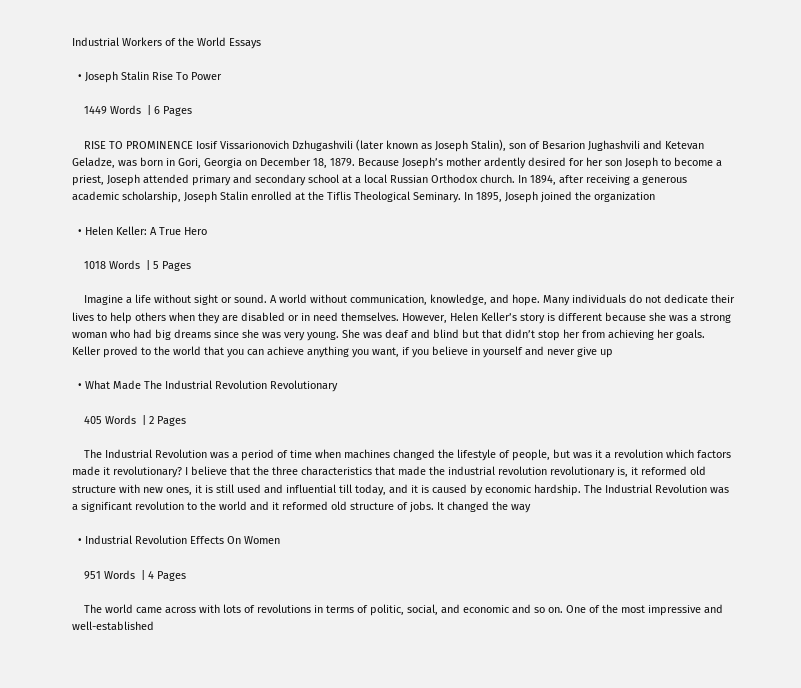Industrial Workers of the World Essays

  • Joseph Stalin Rise To Power

    1449 Words  | 6 Pages

    RISE TO PROMINENCE Iosif Vissarionovich Dzhugashvili (later known as Joseph Stalin), son of Besarion Jughashvili and Ketevan Geladze, was born in Gori, Georgia on December 18, 1879. Because Joseph’s mother ardently desired for her son Joseph to become a priest, Joseph attended primary and secondary school at a local Russian Orthodox church. In 1894, after receiving a generous academic scholarship, Joseph Stalin enrolled at the Tiflis Theological Seminary. In 1895, Joseph joined the organization

  • Helen Keller: A True Hero

    1018 Words  | 5 Pages

    Imagine a life without sight or sound. A world without communication, knowledge, and hope. Many individuals do not dedicate their lives to help others when they are disabled or in need themselves. However, Helen Keller’s story is different because she was a strong woman who had big dreams since she was very young. She was deaf and blind but that didn’t stop her from achieving her goals. Keller proved to the world that you can achieve anything you want, if you believe in yourself and never give up

  • What Made The Industrial Revolution Revolutionary

    405 Words  | 2 Pages

    The Industrial Revolution was a period of time when machines changed the lifestyle of people, but was it a revolution which factors made it revolutionary? I believe that the three characteristics that made the industrial revolution revolutionary is, it reformed old structure with new ones, it is still used and influential till today, and it is caused by economic hardship. The Industrial Revolution was a significant revolution to the world and it reformed old structure of jobs. It changed the way

  • Industrial Revolution Effects On Women

    951 Words  | 4 Pages

    The world came across with lots of revolutions in terms of politic, social, and economic and so on. One of the most impressive and well-established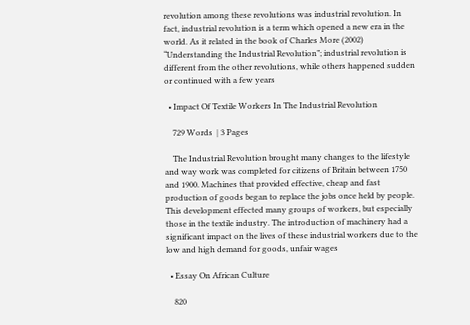revolution among these revolutions was industrial revolution. In fact, industrial revolution is a term which opened a new era in the world. As it related in the book of Charles More (2002) “Understanding the Industrial Revolution”; industrial revolution is different from the other revolutions, while others happened sudden or continued with a few years

  • Impact Of Textile Workers In The Industrial Revolution

    729 Words  | 3 Pages

    The Industrial Revolution brought many changes to the lifestyle and way work was completed for citizens of Britain between 1750 and 1900. Machines that provided effective, cheap and fast production of goods began to replace the jobs once held by people. This development effected many groups of workers, but especially those in the textile industry. The introduction of machinery had a significant impact on the lives of these industrial workers due to the low and high demand for goods, unfair wages

  • Essay On African Culture

    820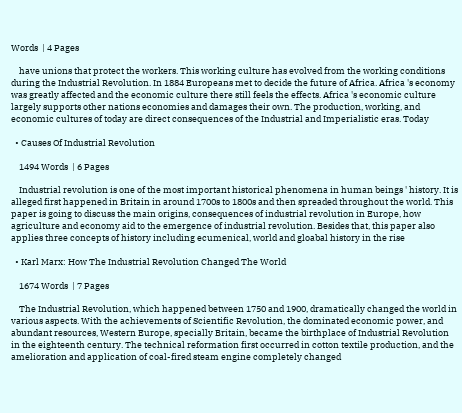Words  | 4 Pages

    have unions that protect the workers. This working culture has evolved from the working conditions during the Industrial Revolution. In 1884 Europeans met to decide the future of Africa. Africa 's economy was greatly affected and the economic culture there still feels the effects. Africa 's economic culture largely supports other nations economies and damages their own. The production, working, and economic cultures of today are direct consequences of the Industrial and Imperialistic eras. Today

  • Causes Of Industrial Revolution

    1494 Words  | 6 Pages

    Industrial revolution is one of the most important historical phenomena in human beings ' history. It is alleged first happened in Britain in around 1700s to 1800s and then spreaded throughout the world. This paper is going to discuss the main origins, consequences of industrial revolution in Europe, how agriculture and economy aid to the emergence of industrial revolution. Besides that, this paper also applies three concepts of history including ecumenical, world and gloabal history in the rise

  • Karl Marx: How The Industrial Revolution Changed The World

    1674 Words  | 7 Pages

    The Industrial Revolution, which happened between 1750 and 1900, dramatically changed the world in various aspects. With the achievements of Scientific Revolution, the dominated economic power, and abundant resources, Western Europe, specially Britain, became the birthplace of Industrial Revolution in the eighteenth century. The technical reformation first occurred in cotton textile production, and the amelioration and application of coal-fired steam engine completely changed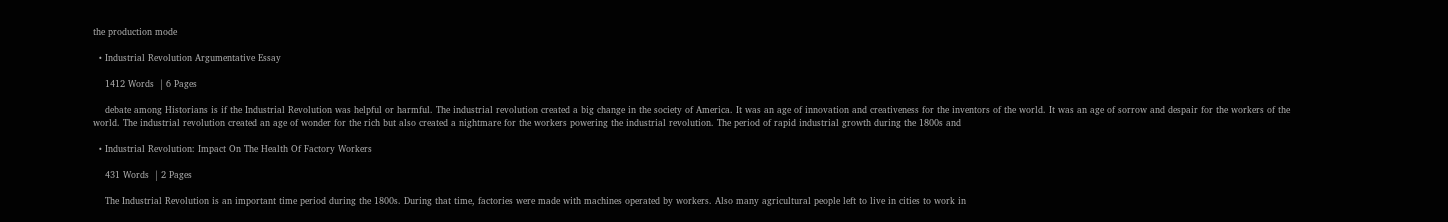the production mode

  • Industrial Revolution Argumentative Essay

    1412 Words  | 6 Pages

    debate among Historians is if the Industrial Revolution was helpful or harmful. The industrial revolution created a big change in the society of America. It was an age of innovation and creativeness for the inventors of the world. It was an age of sorrow and despair for the workers of the world. The industrial revolution created an age of wonder for the rich but also created a nightmare for the workers powering the industrial revolution. The period of rapid industrial growth during the 1800s and

  • Industrial Revolution: Impact On The Health Of Factory Workers

    431 Words  | 2 Pages

    The Industrial Revolution is an important time period during the 1800s. During that time, factories were made with machines operated by workers. Also many agricultural people left to live in cities to work in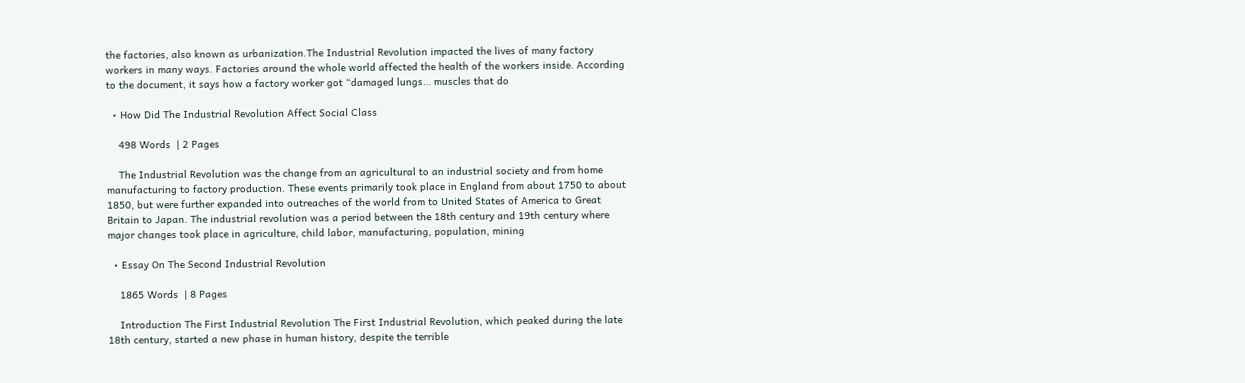the factories, also known as urbanization.The Industrial Revolution impacted the lives of many factory workers in many ways. Factories around the whole world affected the health of the workers inside. According to the document, it says how a factory worker got “damaged lungs… muscles that do

  • How Did The Industrial Revolution Affect Social Class

    498 Words  | 2 Pages

    The Industrial Revolution was the change from an agricultural to an industrial society and from home manufacturing to factory production. These events primarily took place in England from about 1750 to about 1850, but were further expanded into outreaches of the world from to United States of America to Great Britain to Japan. The industrial revolution was a period between the 18th century and 19th century where major changes took place in agriculture, child labor, manufacturing, population, mining

  • Essay On The Second Industrial Revolution

    1865 Words  | 8 Pages

    Introduction The First Industrial Revolution The First Industrial Revolution, which peaked during the late 18th century, started a new phase in human history, despite the terrible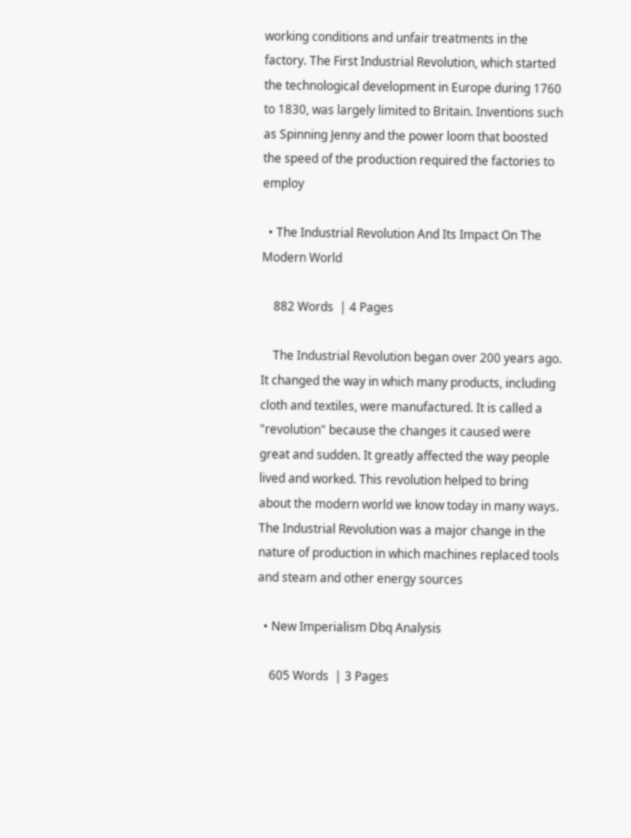working conditions and unfair treatments in the factory. The First Industrial Revolution, which started the technological development in Europe during 1760 to 1830, was largely limited to Britain. Inventions such as Spinning Jenny and the power loom that boosted the speed of the production required the factories to employ

  • The Industrial Revolution And Its Impact On The Modern World

    882 Words  | 4 Pages

    The Industrial Revolution began over 200 years ago. It changed the way in which many products, including cloth and textiles, were manufactured. It is called a "revolution" because the changes it caused were great and sudden. It greatly affected the way people lived and worked. This revolution helped to bring about the modern world we know today in many ways. The Industrial Revolution was a major change in the nature of production in which machines replaced tools and steam and other energy sources

  • New Imperialism Dbq Analysis

    605 Words  | 3 Pages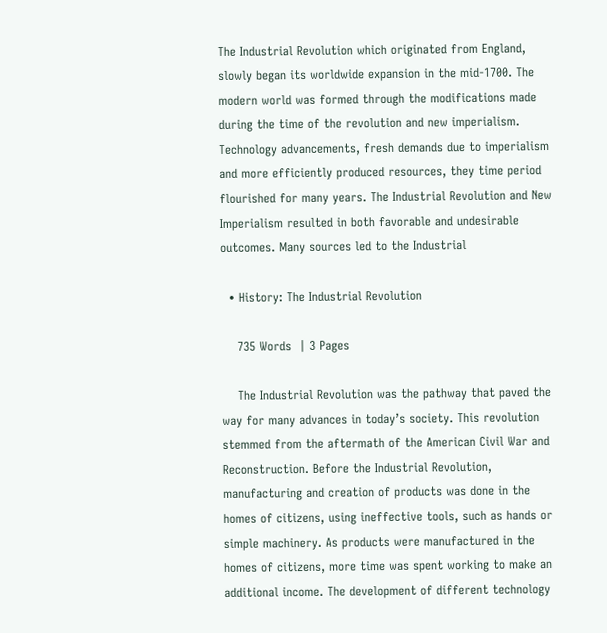The Industrial Revolution which originated from England, slowly began its worldwide expansion in the mid-1700. The modern world was formed through the modifications made during the time of the revolution and new imperialism. Technology advancements, fresh demands due to imperialism and more efficiently produced resources, they time period flourished for many years. The Industrial Revolution and New Imperialism resulted in both favorable and undesirable outcomes. Many sources led to the Industrial

  • History: The Industrial Revolution

    735 Words  | 3 Pages

    The Industrial Revolution was the pathway that paved the way for many advances in today’s society. This revolution stemmed from the aftermath of the American Civil War and Reconstruction. Before the Industrial Revolution, manufacturing and creation of products was done in the homes of citizens, using ineffective tools, such as hands or simple machinery. As products were manufactured in the homes of citizens, more time was spent working to make an additional income. The development of different technology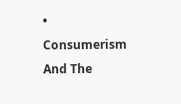• Consumerism And The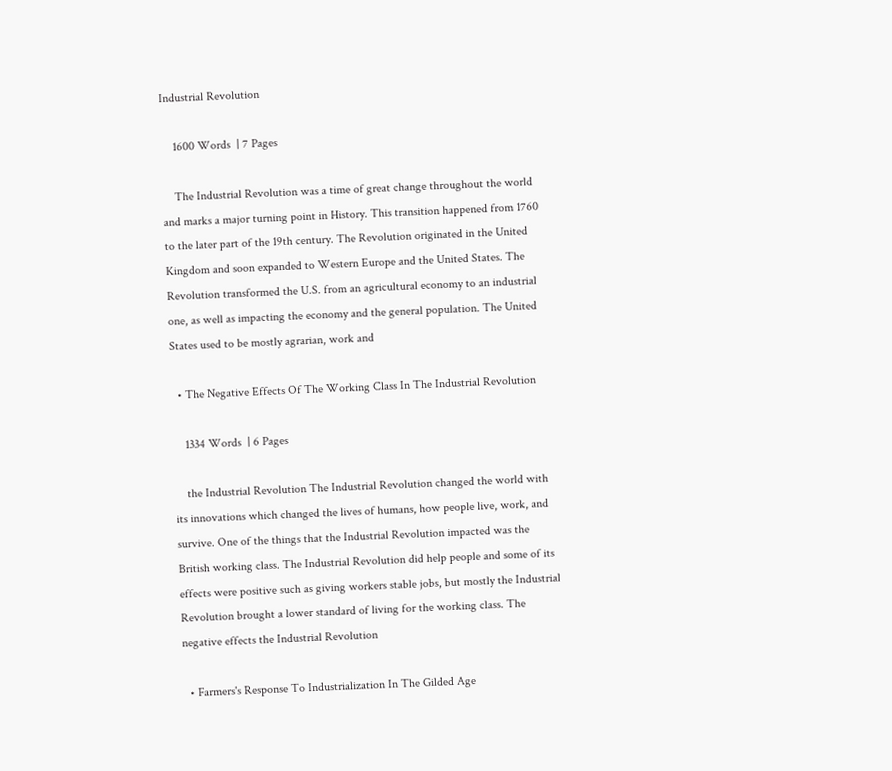Industrial Revolution

    1600 Words  | 7 Pages

    The Industrial Revolution was a time of great change throughout the world and marks a major turning point in History. This transition happened from 1760 to the later part of the 19th century. The Revolution originated in the United Kingdom and soon expanded to Western Europe and the United States. The Revolution transformed the U.S. from an agricultural economy to an industrial one, as well as impacting the economy and the general population. The United States used to be mostly agrarian, work and

  • The Negative Effects Of The Working Class In The Industrial Revolution

    1334 Words  | 6 Pages

    the Industrial Revolution The Industrial Revolution changed the world with its innovations which changed the lives of humans, how people live, work, and survive. One of the things that the Industrial Revolution impacted was the British working class. The Industrial Revolution did help people and some of its effects were positive such as giving workers stable jobs, but mostly the Industrial Revolution brought a lower standard of living for the working class. The negative effects the Industrial Revolution

  • Farmers's Response To Industrialization In The Gilded Age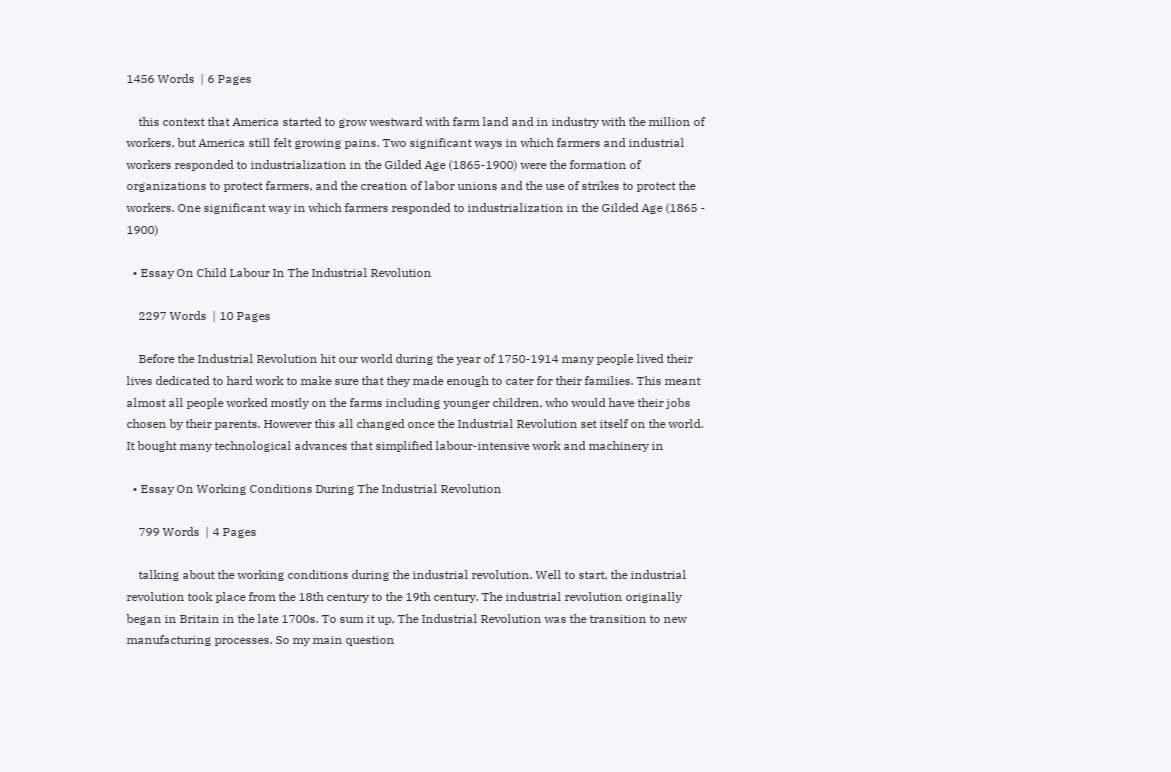1456 Words  | 6 Pages

    this context that America started to grow westward with farm land and in industry with the million of workers, but America still felt growing pains. Two significant ways in which farmers and industrial workers responded to industrialization in the Gilded Age (1865-1900) were the formation of organizations to protect farmers, and the creation of labor unions and the use of strikes to protect the workers. One significant way in which farmers responded to industrialization in the Gilded Age (1865 - 1900)

  • Essay On Child Labour In The Industrial Revolution

    2297 Words  | 10 Pages

    Before the Industrial Revolution hit our world during the year of 1750-1914 many people lived their lives dedicated to hard work to make sure that they made enough to cater for their families. This meant almost all people worked mostly on the farms including younger children, who would have their jobs chosen by their parents. However this all changed once the Industrial Revolution set itself on the world. It bought many technological advances that simplified labour-intensive work and machinery in

  • Essay On Working Conditions During The Industrial Revolution

    799 Words  | 4 Pages

    talking about the working conditions during the industrial revolution. Well to start, the industrial revolution took place from the 18th century to the 19th century. The industrial revolution originally began in Britain in the late 1700s. To sum it up, The Industrial Revolution was the transition to new manufacturing processes. So my main question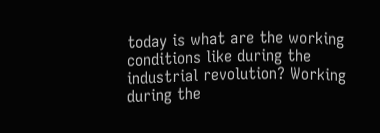today is what are the working conditions like during the industrial revolution? Working during the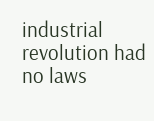industrial revolution had no laws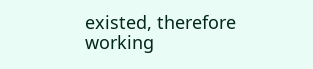existed, therefore working